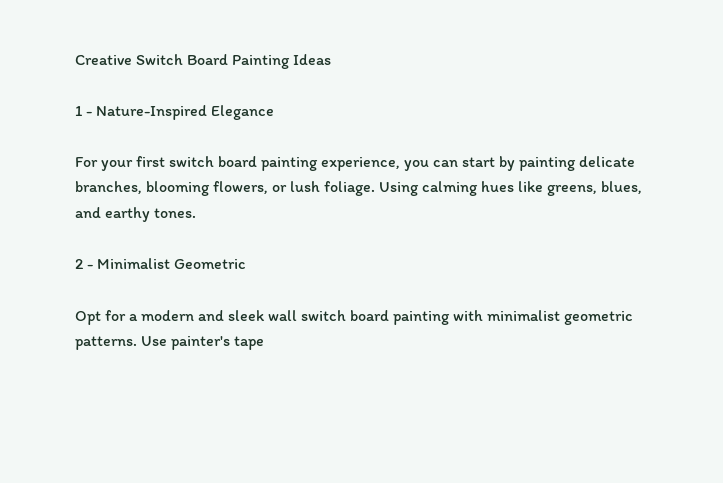Creative Switch Board Painting Ideas

1 - Nature-Inspired Elegance

For your first switch board painting experience, you can start by painting delicate branches, blooming flowers, or lush foliage. Using calming hues like greens, blues, and earthy tones.

2 - Minimalist Geometric

Opt for a modern and sleek wall switch board painting with minimalist geometric patterns. Use painter's tape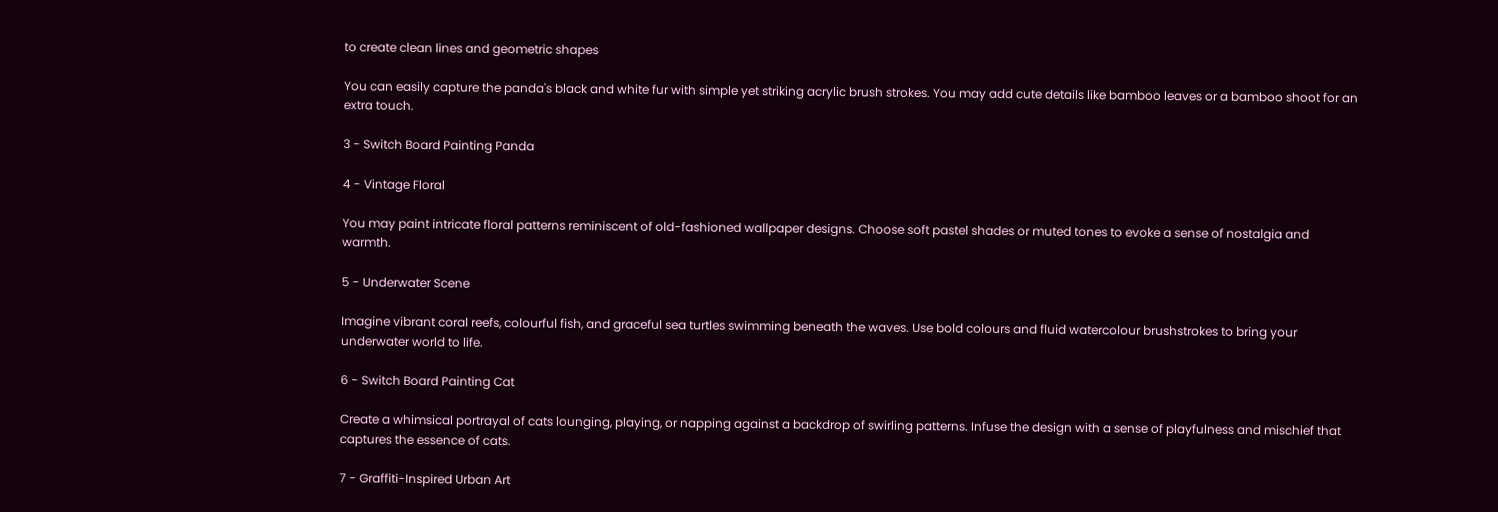to create clean lines and geometric shapes

You can easily capture the panda's black and white fur with simple yet striking acrylic brush strokes. You may add cute details like bamboo leaves or a bamboo shoot for an extra touch.

3 - Switch Board Painting Panda

4 - Vintage Floral

You may paint intricate floral patterns reminiscent of old-fashioned wallpaper designs. Choose soft pastel shades or muted tones to evoke a sense of nostalgia and warmth.

5 - Underwater Scene

Imagine vibrant coral reefs, colourful fish, and graceful sea turtles swimming beneath the waves. Use bold colours and fluid watercolour brushstrokes to bring your underwater world to life.

6 - Switch Board Painting Cat

Create a whimsical portrayal of cats lounging, playing, or napping against a backdrop of swirling patterns. Infuse the design with a sense of playfulness and mischief that captures the essence of cats.

7 - Graffiti-Inspired Urban Art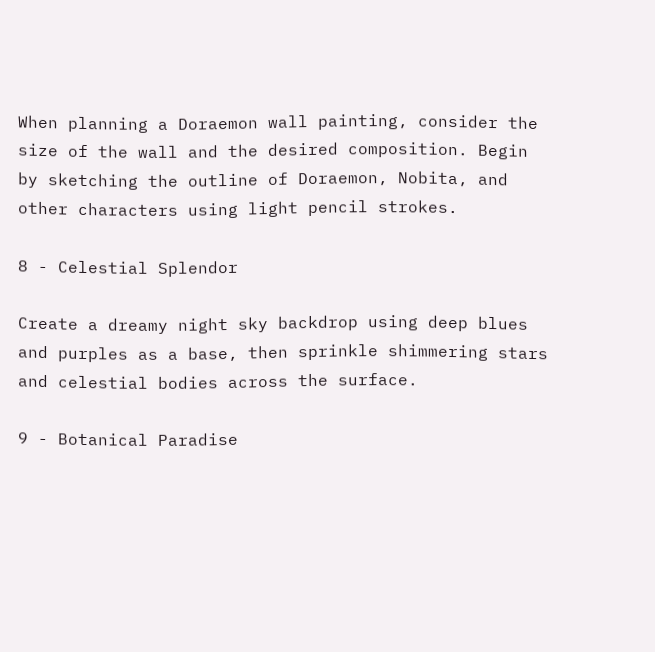When planning a Doraemon wall painting, consider the size of the wall and the desired composition. Begin by sketching the outline of Doraemon, Nobita, and other characters using light pencil strokes.

8 - Celestial Splendor

Create a dreamy night sky backdrop using deep blues and purples as a base, then sprinkle shimmering stars and celestial bodies across the surface.

9 - Botanical Paradise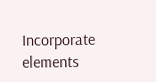Incorporate elements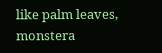like palm leaves, monstera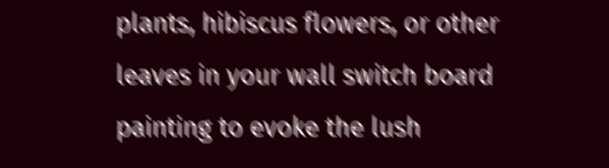plants, hibiscus flowers, or other leaves in your wall switch board painting to evoke the lush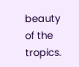beauty of the tropics.